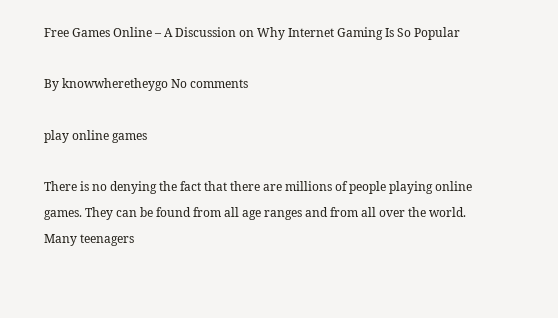Free Games Online – A Discussion on Why Internet Gaming Is So Popular

By knowwheretheygo No comments

play online games

There is no denying the fact that there are millions of people playing online games. They can be found from all age ranges and from all over the world. Many teenagers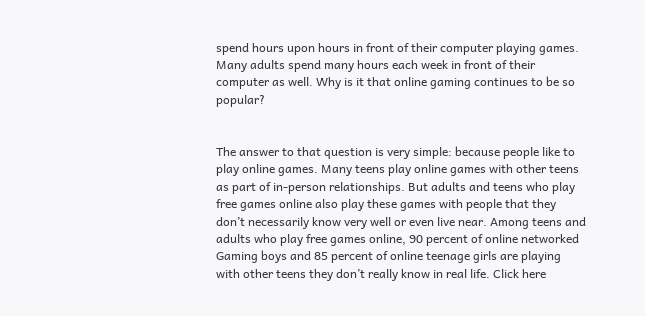spend hours upon hours in front of their computer playing games. Many adults spend many hours each week in front of their computer as well. Why is it that online gaming continues to be so popular?


The answer to that question is very simple: because people like to play online games. Many teens play online games with other teens as part of in-person relationships. But adults and teens who play free games online also play these games with people that they don’t necessarily know very well or even live near. Among teens and adults who play free games online, 90 percent of online networked Gaming boys and 85 percent of online teenage girls are playing with other teens they don’t really know in real life. Click here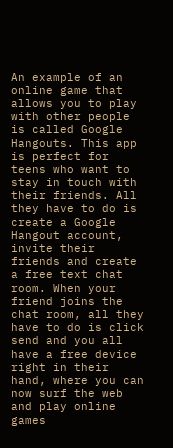An example of an online game that allows you to play with other people is called Google Hangouts. This app is perfect for teens who want to stay in touch with their friends. All they have to do is create a Google Hangout account, invite their friends and create a free text chat room. When your friend joins the chat room, all they have to do is click send and you all have a free device right in their hand, where you can now surf the web and play online games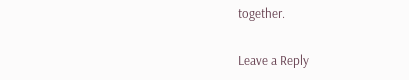together.

Leave a Reply